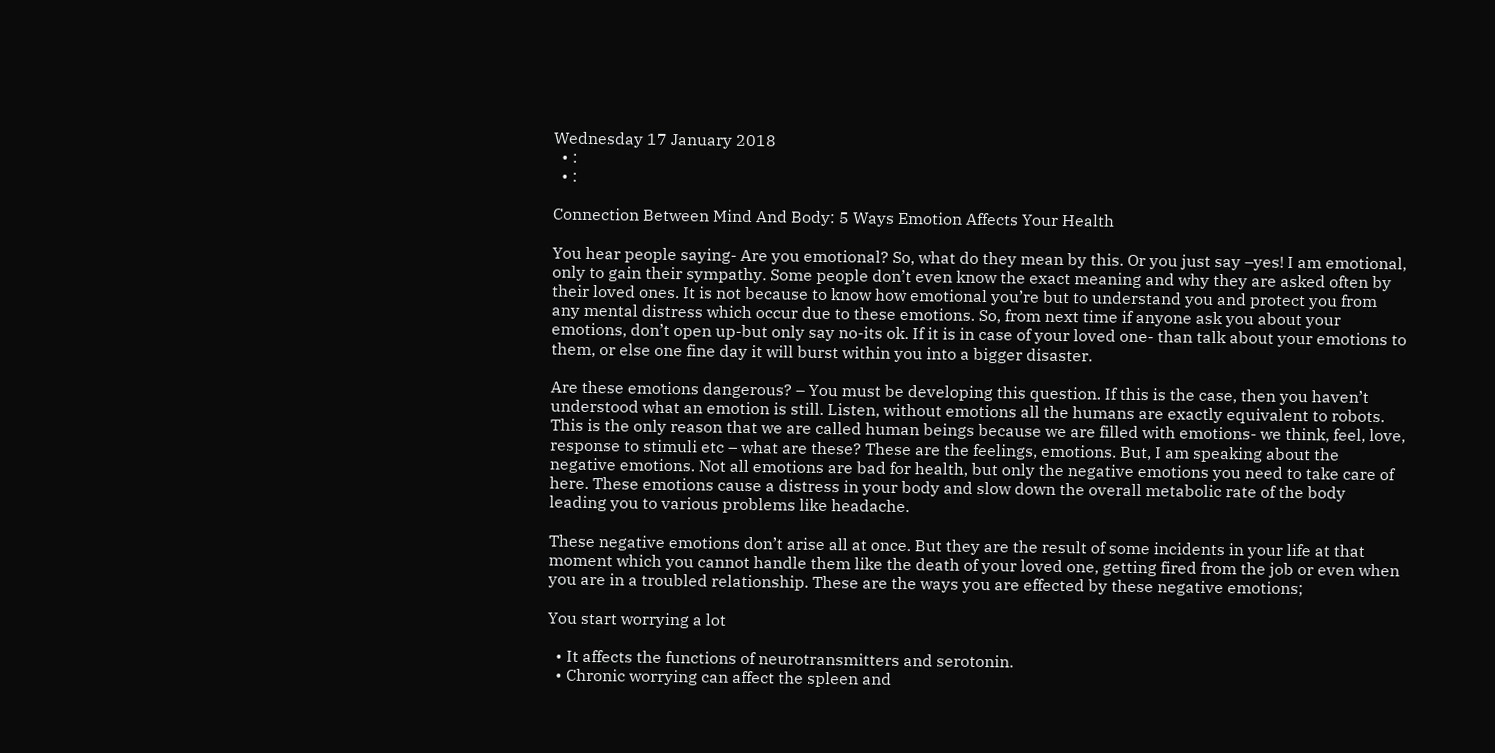Wednesday 17 January 2018
  • :
  • :

Connection Between Mind And Body: 5 Ways Emotion Affects Your Health

You hear people saying- Are you emotional? So, what do they mean by this. Or you just say –yes! I am emotional, only to gain their sympathy. Some people don’t even know the exact meaning and why they are asked often by their loved ones. It is not because to know how emotional you’re but to understand you and protect you from any mental distress which occur due to these emotions. So, from next time if anyone ask you about your emotions, don’t open up-but only say no-its ok. If it is in case of your loved one- than talk about your emotions to them, or else one fine day it will burst within you into a bigger disaster.

Are these emotions dangerous? – You must be developing this question. If this is the case, then you haven’t understood what an emotion is still. Listen, without emotions all the humans are exactly equivalent to robots. This is the only reason that we are called human beings because we are filled with emotions- we think, feel, love, response to stimuli etc – what are these? These are the feelings, emotions. But, I am speaking about the negative emotions. Not all emotions are bad for health, but only the negative emotions you need to take care of here. These emotions cause a distress in your body and slow down the overall metabolic rate of the body leading you to various problems like headache.

These negative emotions don’t arise all at once. But they are the result of some incidents in your life at that moment which you cannot handle them like the death of your loved one, getting fired from the job or even when you are in a troubled relationship. These are the ways you are effected by these negative emotions;

You start worrying a lot

  • It affects the functions of neurotransmitters and serotonin.
  • Chronic worrying can affect the spleen and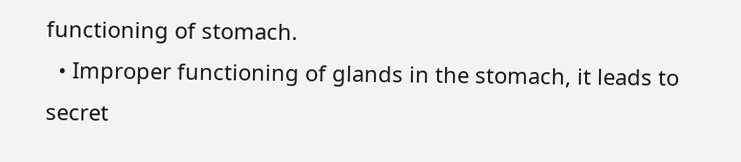functioning of stomach.
  • Improper functioning of glands in the stomach, it leads to secret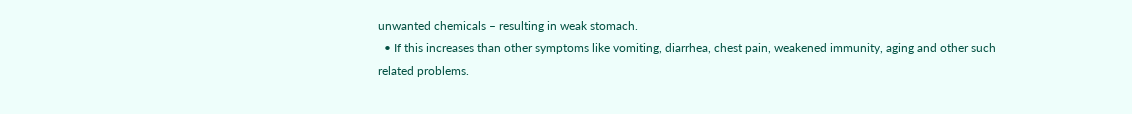unwanted chemicals – resulting in weak stomach.
  • If this increases than other symptoms like vomiting, diarrhea, chest pain, weakened immunity, aging and other such related problems.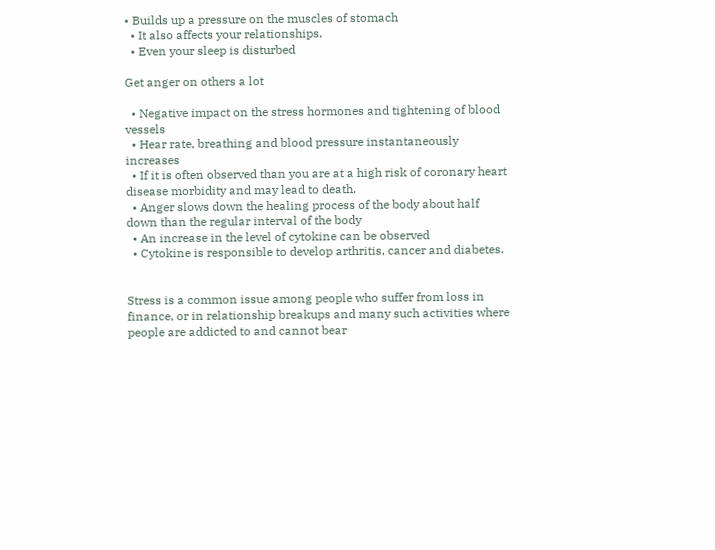• Builds up a pressure on the muscles of stomach
  • It also affects your relationships.
  • Even your sleep is disturbed

Get anger on others a lot

  • Negative impact on the stress hormones and tightening of blood vessels
  • Hear rate, breathing and blood pressure instantaneously increases
  • If it is often observed than you are at a high risk of coronary heart disease morbidity and may lead to death.
  • Anger slows down the healing process of the body about half down than the regular interval of the body
  • An increase in the level of cytokine can be observed
  • Cytokine is responsible to develop arthritis, cancer and diabetes.


Stress is a common issue among people who suffer from loss in finance, or in relationship breakups and many such activities where people are addicted to and cannot bear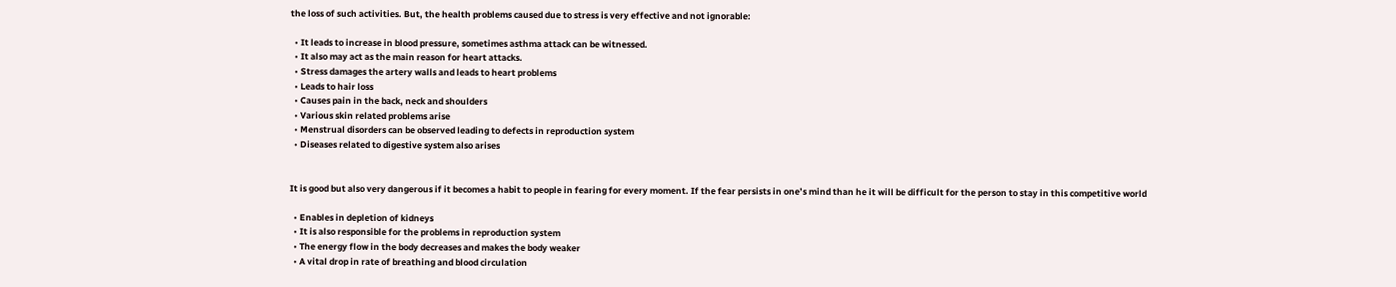the loss of such activities. But, the health problems caused due to stress is very effective and not ignorable:

  • It leads to increase in blood pressure, sometimes asthma attack can be witnessed.
  • It also may act as the main reason for heart attacks.
  • Stress damages the artery walls and leads to heart problems
  • Leads to hair loss
  • Causes pain in the back, neck and shoulders
  • Various skin related problems arise
  • Menstrual disorders can be observed leading to defects in reproduction system
  • Diseases related to digestive system also arises


It is good but also very dangerous if it becomes a habit to people in fearing for every moment. If the fear persists in one’s mind than he it will be difficult for the person to stay in this competitive world

  • Enables in depletion of kidneys
  • It is also responsible for the problems in reproduction system
  • The energy flow in the body decreases and makes the body weaker
  • A vital drop in rate of breathing and blood circulation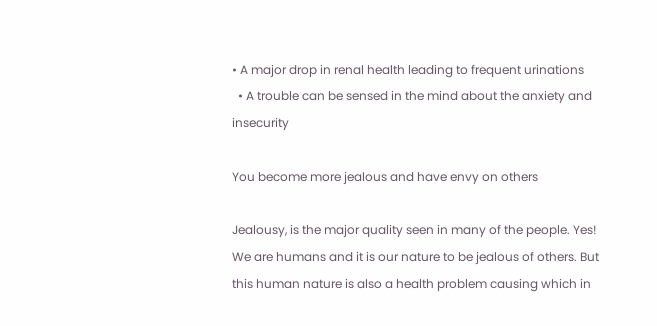• A major drop in renal health leading to frequent urinations
  • A trouble can be sensed in the mind about the anxiety and insecurity

You become more jealous and have envy on others

Jealousy, is the major quality seen in many of the people. Yes! We are humans and it is our nature to be jealous of others. But this human nature is also a health problem causing which in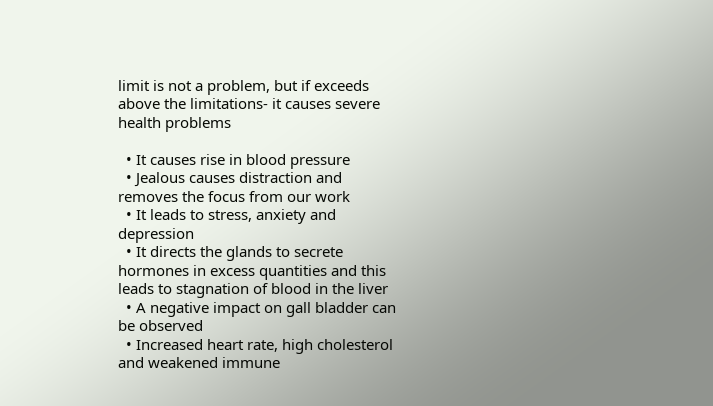limit is not a problem, but if exceeds above the limitations- it causes severe health problems

  • It causes rise in blood pressure
  • Jealous causes distraction and removes the focus from our work
  • It leads to stress, anxiety and depression
  • It directs the glands to secrete hormones in excess quantities and this leads to stagnation of blood in the liver
  • A negative impact on gall bladder can be observed
  • Increased heart rate, high cholesterol and weakened immune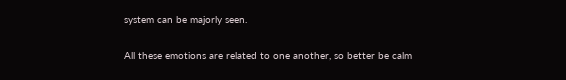system can be majorly seen.

All these emotions are related to one another, so better be calm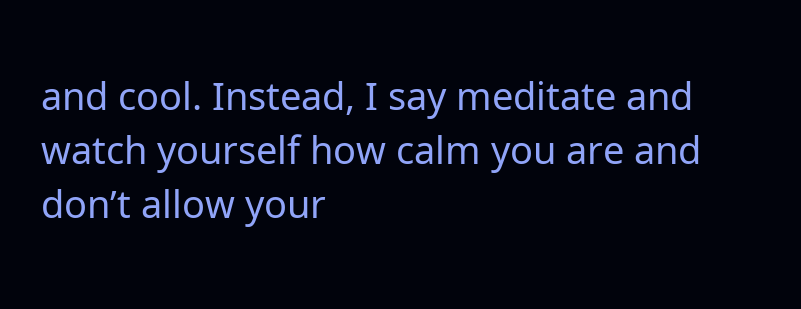and cool. Instead, I say meditate and watch yourself how calm you are and don’t allow your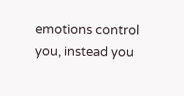emotions control you, instead you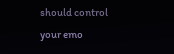should control your emo